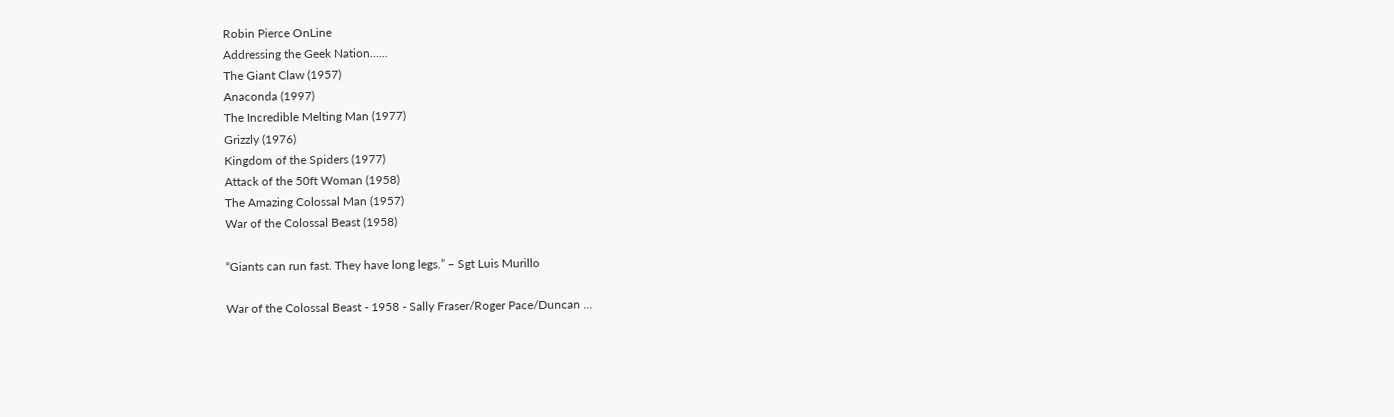Robin Pierce OnLine
Addressing the Geek Nation......
The Giant Claw (1957)
Anaconda (1997)
The Incredible Melting Man (1977)
Grizzly (1976)
Kingdom of the Spiders (1977)
Attack of the 50ft Woman (1958)
The Amazing Colossal Man (1957)
War of the Colossal Beast (1958)

“Giants can run fast. They have long legs.” – Sgt Luis Murillo

War of the Colossal Beast - 1958 - Sally Fraser/Roger Pace/Duncan ...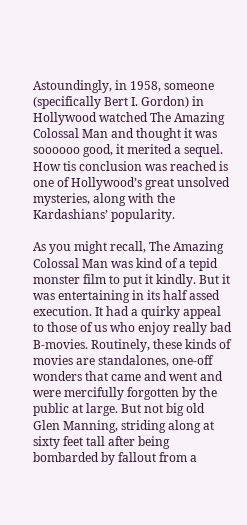Astoundingly, in 1958, someone (specifically Bert I. Gordon) in Hollywood watched The Amazing Colossal Man and thought it was soooooo good, it merited a sequel. How tis conclusion was reached is one of Hollywood’s great unsolved mysteries, along with the Kardashians’ popularity.

As you might recall, The Amazing Colossal Man was kind of a tepid monster film to put it kindly. But it was entertaining in its half assed execution. It had a quirky appeal to those of us who enjoy really bad B-movies. Routinely, these kinds of movies are standalones, one-off wonders that came and went and were mercifully forgotten by the public at large. But not big old Glen Manning, striding along at sixty feet tall after being bombarded by fallout from a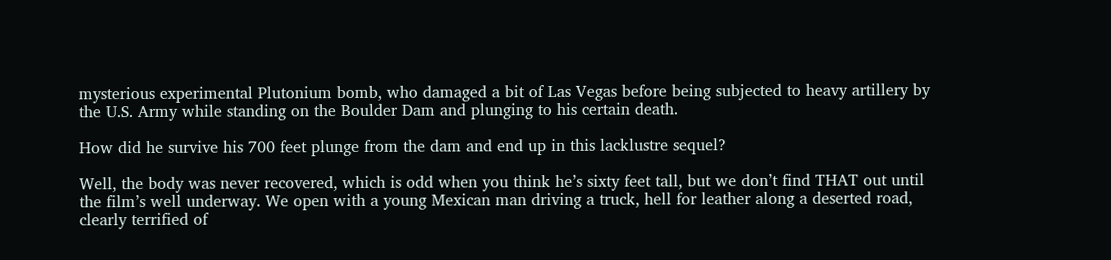mysterious experimental Plutonium bomb, who damaged a bit of Las Vegas before being subjected to heavy artillery by the U.S. Army while standing on the Boulder Dam and plunging to his certain death.

How did he survive his 700 feet plunge from the dam and end up in this lacklustre sequel?

Well, the body was never recovered, which is odd when you think he’s sixty feet tall, but we don’t find THAT out until the film’s well underway. We open with a young Mexican man driving a truck, hell for leather along a deserted road, clearly terrified of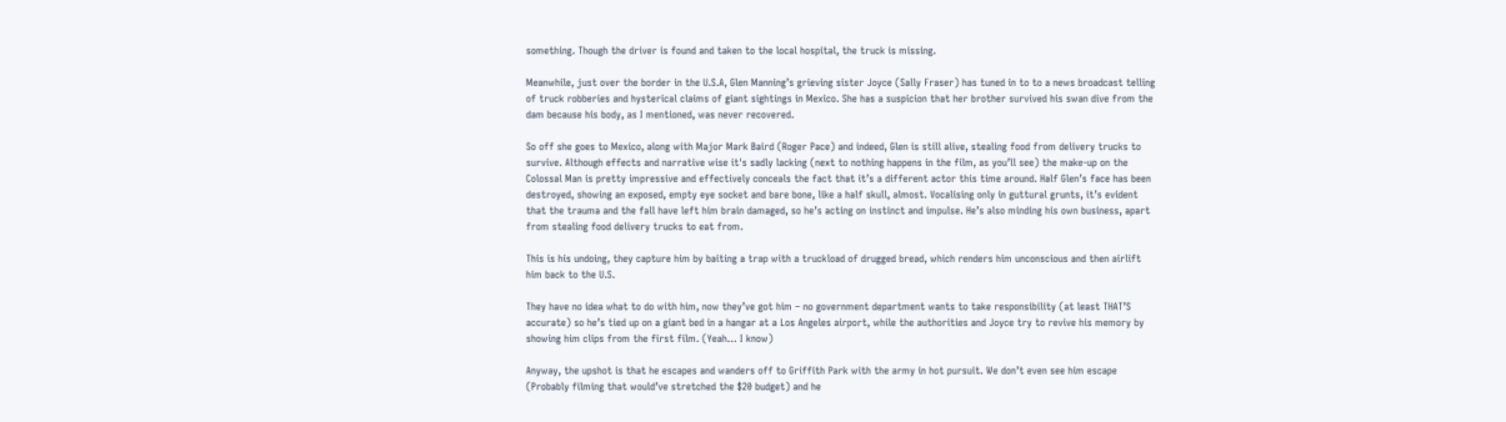something. Though the driver is found and taken to the local hospital, the truck is missing.

Meanwhile, just over the border in the U.S.A, Glen Manning’s grieving sister Joyce (Sally Fraser) has tuned in to to a news broadcast telling of truck robberies and hysterical claims of giant sightings in Mexico. She has a suspicion that her brother survived his swan dive from the dam because his body, as I mentioned, was never recovered.

So off she goes to Mexico, along with Major Mark Baird (Roger Pace) and indeed, Glen is still alive, stealing food from delivery trucks to survive. Although effects and narrative wise it's sadly lacking (next to nothing happens in the film, as you’ll see) the make-up on the Colossal Man is pretty impressive and effectively conceals the fact that it’s a different actor this time around. Half Glen’s face has been destroyed, showing an exposed, empty eye socket and bare bone, like a half skull, almost. Vocalising only in guttural grunts, it’s evident that the trauma and the fall have left him brain damaged, so he’s acting on instinct and impulse. He’s also minding his own business, apart from stealing food delivery trucks to eat from.

This is his undoing, they capture him by baiting a trap with a truckload of drugged bread, which renders him unconscious and then airlift him back to the U.S.

They have no idea what to do with him, now they’ve got him – no government department wants to take responsibility (at least THAT’S accurate) so he’s tied up on a giant bed in a hangar at a Los Angeles airport, while the authorities and Joyce try to revive his memory by showing him clips from the first film. (Yeah… I know)

Anyway, the upshot is that he escapes and wanders off to Griffith Park with the army in hot pursuit. We don’t even see him escape (Probably filming that would’ve stretched the $20 budget) and he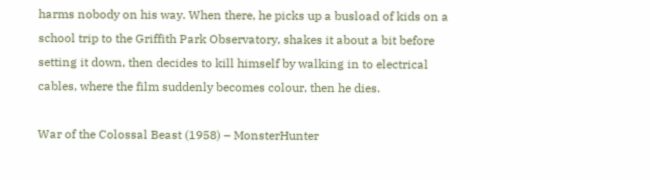harms nobody on his way. When there, he picks up a busload of kids on a school trip to the Griffith Park Observatory, shakes it about a bit before setting it down, then decides to kill himself by walking in to electrical cables, where the film suddenly becomes colour, then he dies.

War of the Colossal Beast (1958) – MonsterHunter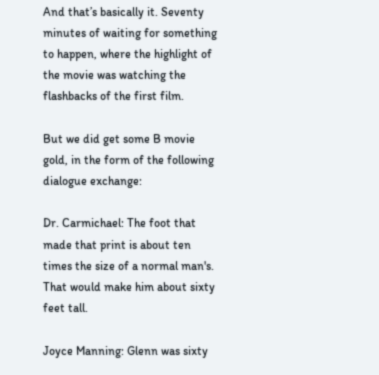And that’s basically it. Seventy minutes of waiting for something to happen, where the highlight of the movie was watching the flashbacks of the first film.

But we did get some B movie gold, in the form of the following dialogue exchange:

Dr. Carmichael: The foot that made that print is about ten times the size of a normal man's. That would make him about sixty feet tall.

Joyce Manning: Glenn was sixty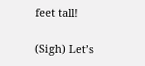feet tall!

(Sigh) Let’s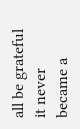all be grateful it never became a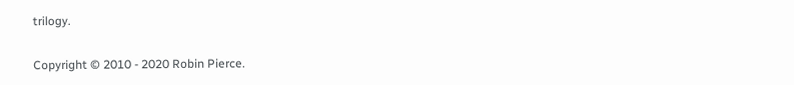trilogy.

Copyright © 2010 - 2020 Robin Pierce.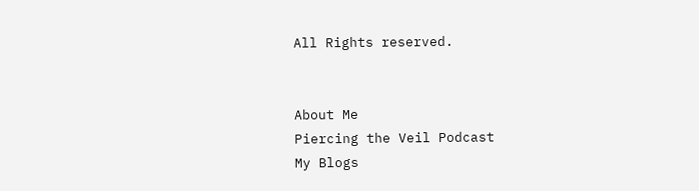All Rights reserved.


About Me
Piercing the Veil Podcast
My Blogs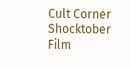Cult Corner
Shocktober Film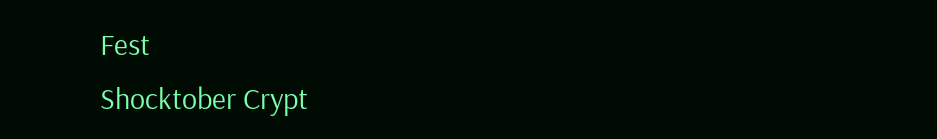Fest
Shocktober Crypt